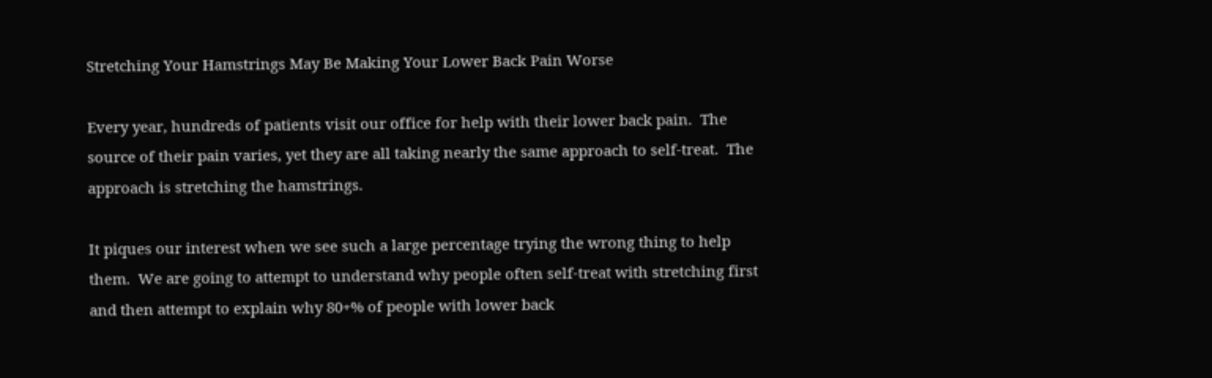Stretching Your Hamstrings May Be Making Your Lower Back Pain Worse

Every year, hundreds of patients visit our office for help with their lower back pain.  The source of their pain varies, yet they are all taking nearly the same approach to self-treat.  The approach is stretching the hamstrings.

It piques our interest when we see such a large percentage trying the wrong thing to help them.  We are going to attempt to understand why people often self-treat with stretching first and then attempt to explain why 80+% of people with lower back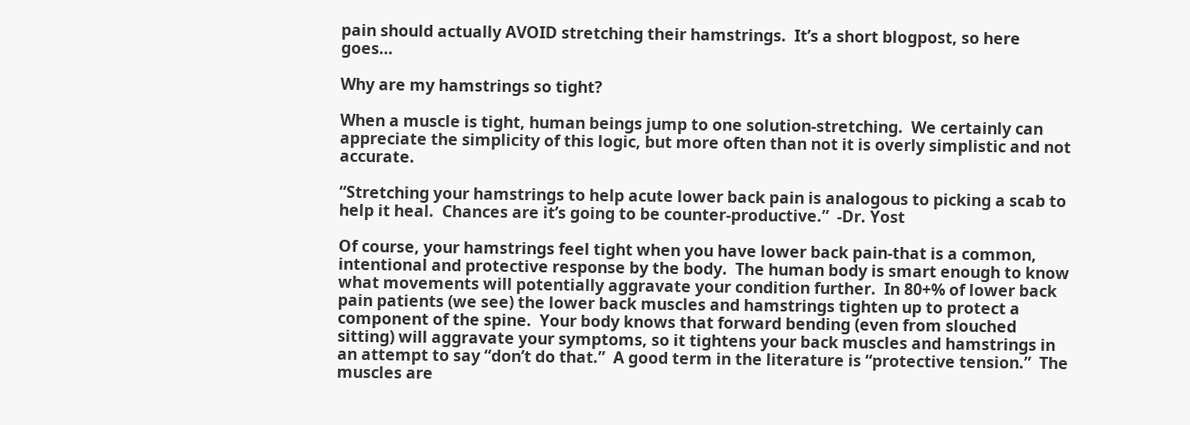pain should actually AVOID stretching their hamstrings.  It’s a short blogpost, so here goes…

Why are my hamstrings so tight?

When a muscle is tight, human beings jump to one solution-stretching.  We certainly can appreciate the simplicity of this logic, but more often than not it is overly simplistic and not accurate.

“Stretching your hamstrings to help acute lower back pain is analogous to picking a scab to help it heal.  Chances are it’s going to be counter-productive.”  -Dr. Yost

Of course, your hamstrings feel tight when you have lower back pain-that is a common, intentional and protective response by the body.  The human body is smart enough to know what movements will potentially aggravate your condition further.  In 80+% of lower back pain patients (we see) the lower back muscles and hamstrings tighten up to protect a component of the spine.  Your body knows that forward bending (even from slouched sitting) will aggravate your symptoms, so it tightens your back muscles and hamstrings in an attempt to say “don’t do that.”  A good term in the literature is “protective tension.”  The muscles are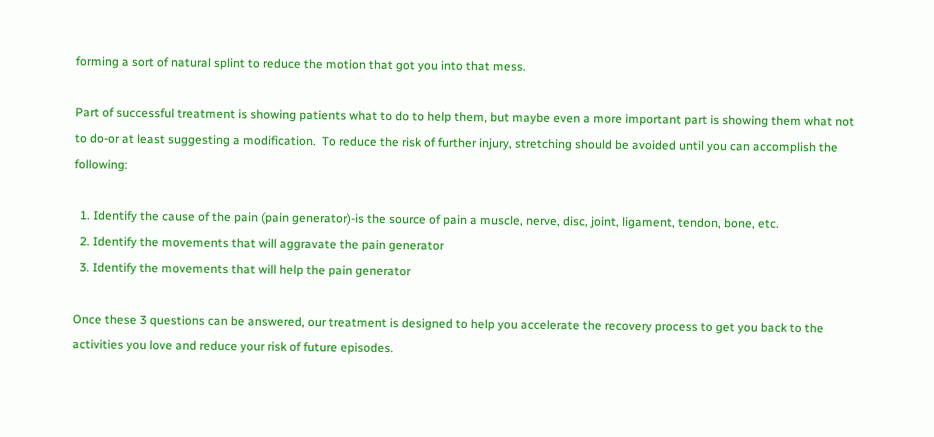forming a sort of natural splint to reduce the motion that got you into that mess.

Part of successful treatment is showing patients what to do to help them, but maybe even a more important part is showing them what not to do-or at least suggesting a modification.  To reduce the risk of further injury, stretching should be avoided until you can accomplish the following:

  1. Identify the cause of the pain (pain generator)-is the source of pain a muscle, nerve, disc, joint, ligament, tendon, bone, etc.
  2. Identify the movements that will aggravate the pain generator
  3. Identify the movements that will help the pain generator

Once these 3 questions can be answered, our treatment is designed to help you accelerate the recovery process to get you back to the activities you love and reduce your risk of future episodes.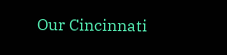Our Cincinnati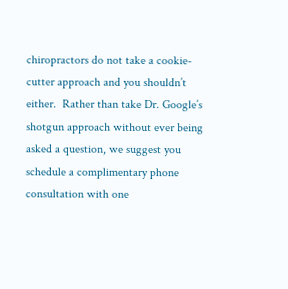chiropractors do not take a cookie-cutter approach and you shouldn’t either.  Rather than take Dr. Google’s shotgun approach without ever being asked a question, we suggest you schedule a complimentary phone consultation with one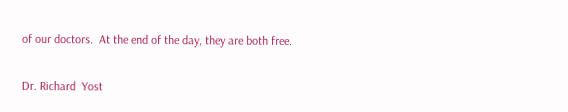of our doctors.  At the end of the day, they are both free.

Dr. Richard  Yost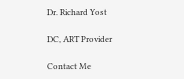Dr. Richard Yost

DC, ART Provider

Contact Me